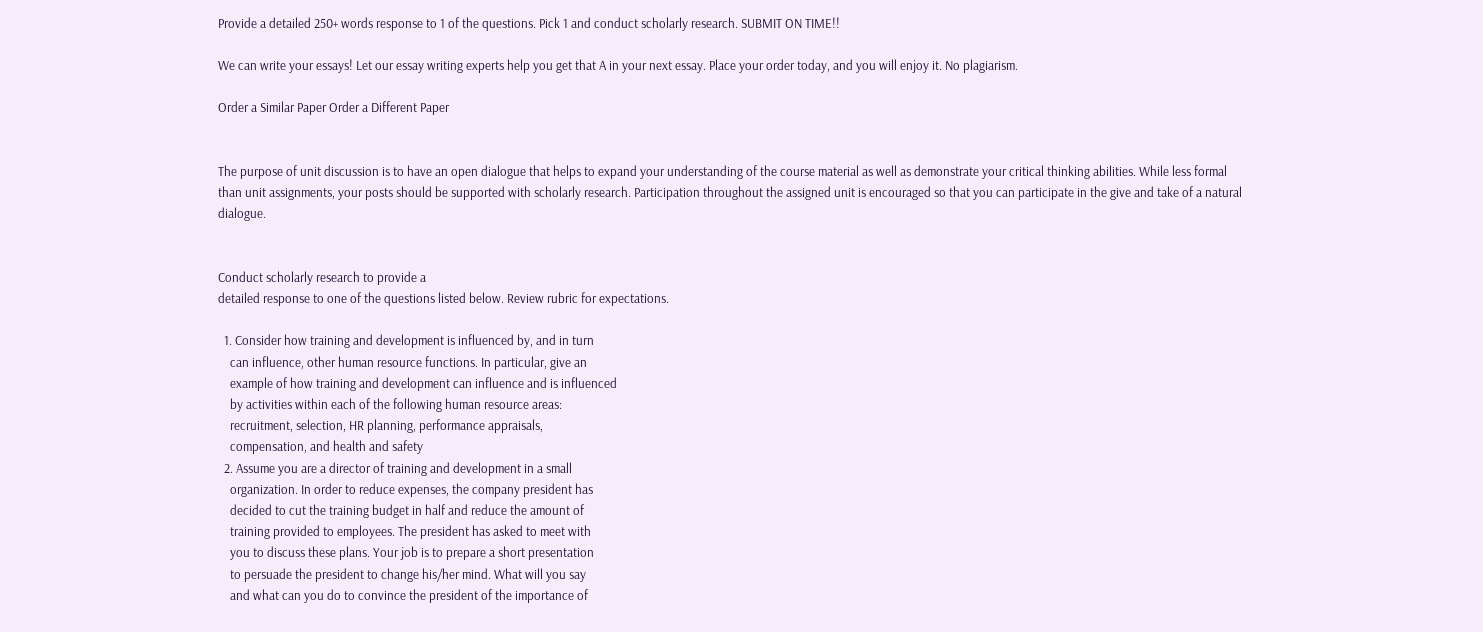Provide a detailed 250+ words response to 1 of the questions. Pick 1 and conduct scholarly research. SUBMIT ON TIME!!

We can write your essays! Let our essay writing experts help you get that A in your next essay. Place your order today, and you will enjoy it. No plagiarism.

Order a Similar Paper Order a Different Paper


The purpose of unit discussion is to have an open dialogue that helps to expand your understanding of the course material as well as demonstrate your critical thinking abilities. While less formal than unit assignments, your posts should be supported with scholarly research. Participation throughout the assigned unit is encouraged so that you can participate in the give and take of a natural dialogue.


Conduct scholarly research to provide a
detailed response to one of the questions listed below. Review rubric for expectations.

  1. Consider how training and development is influenced by, and in turn
    can influence, other human resource functions. In particular, give an
    example of how training and development can influence and is influenced
    by activities within each of the following human resource areas:
    recruitment, selection, HR planning, performance appraisals,
    compensation, and health and safety
  2. Assume you are a director of training and development in a small
    organization. In order to reduce expenses, the company president has
    decided to cut the training budget in half and reduce the amount of
    training provided to employees. The president has asked to meet with
    you to discuss these plans. Your job is to prepare a short presentation
    to persuade the president to change his/her mind. What will you say
    and what can you do to convince the president of the importance of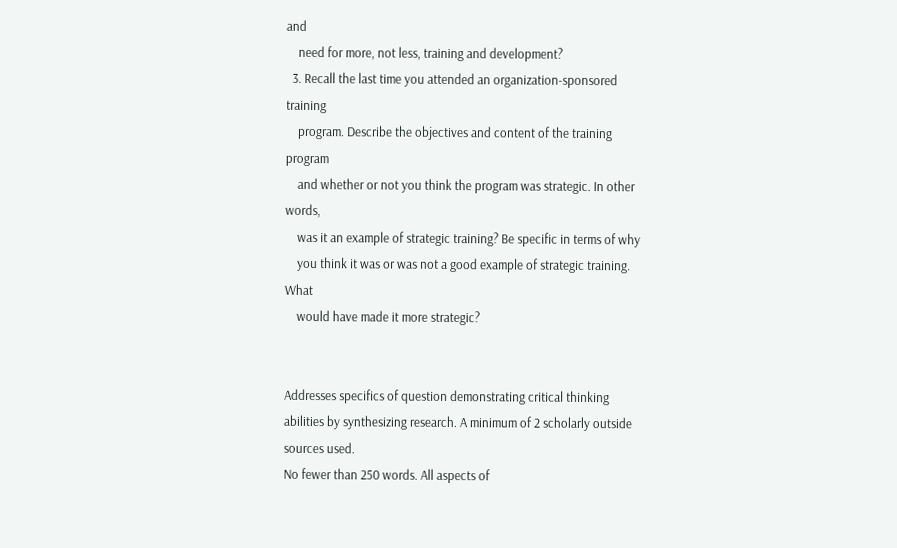and
    need for more, not less, training and development?
  3. Recall the last time you attended an organization-sponsored training
    program. Describe the objectives and content of the training program
    and whether or not you think the program was strategic. In other words,
    was it an example of strategic training? Be specific in terms of why
    you think it was or was not a good example of strategic training. What
    would have made it more strategic?


Addresses specifics of question demonstrating critical thinking
abilities by synthesizing research. A minimum of 2 scholarly outside
sources used.
No fewer than 250 words. All aspects of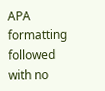APA formatting followed with no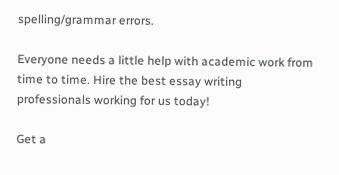spelling/grammar errors.

Everyone needs a little help with academic work from time to time. Hire the best essay writing professionals working for us today!

Get a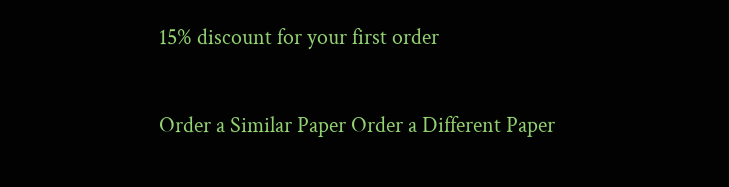15% discount for your first order

Order a Similar Paper Order a Different Paper